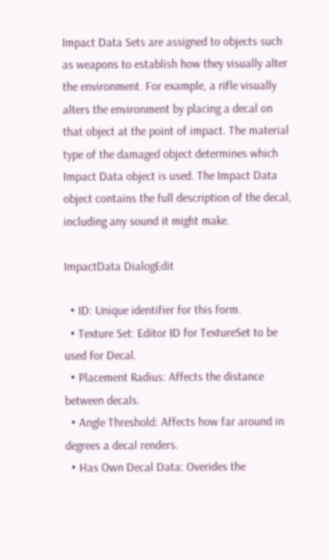Impact Data Sets are assigned to objects such as weapons to establish how they visually alter the environment. For example, a rifle visually alters the environment by placing a decal on that object at the point of impact. The material type of the damaged object determines which Impact Data object is used. The Impact Data object contains the full description of the decal, including any sound it might make.

ImpactData DialogEdit

  • ID: Unique identifier for this form.
  • Texture Set: Editor ID for TextureSet to be used for Decal.
  • Placement Radius: Affects the distance between decals.
  • Angle Threshold: Affects how far around in degrees a decal renders.
  • Has Own Decal Data: Overides the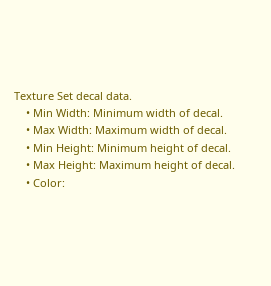Texture Set decal data.
    • Min Width: Minimum width of decal.
    • Max Width: Maximum width of decal.
    • Min Height: Minimum height of decal.
    • Max Height: Maximum height of decal.
    • Color: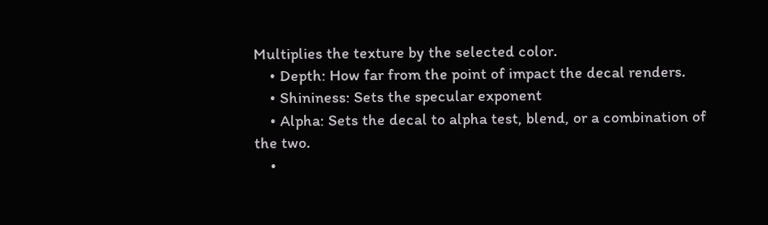Multiplies the texture by the selected color.
    • Depth: How far from the point of impact the decal renders.
    • Shininess: Sets the specular exponent
    • Alpha: Sets the decal to alpha test, blend, or a combination of the two.
    •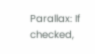Parallax: If checked,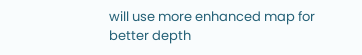will use more enhanced map for better depth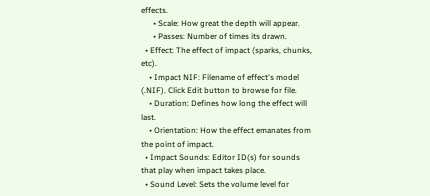effects.
      • Scale: How great the depth will appear.
      • Passes: Number of times its drawn.
  • Effect: The effect of impact (sparks, chunks, etc).
    • Impact NIF: Filename of effect's model (.NIF). Click Edit button to browse for file.
    • Duration: Defines how long the effect will last.
    • Orientation: How the effect emanates from the point of impact.
  • Impact Sounds: Editor ID(s) for sounds that play when impact takes place.
  • Sound Level: Sets the volume level for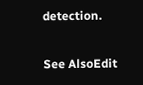detection.

See AlsoEdit